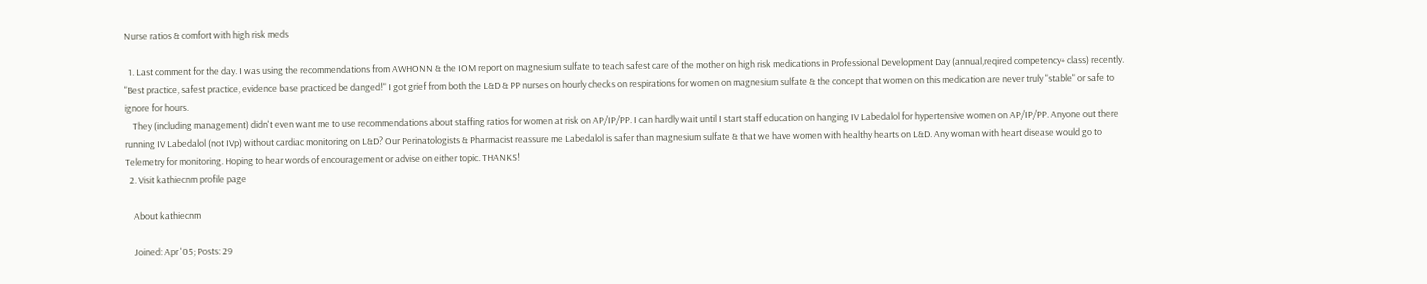Nurse ratios & comfort with high risk meds

  1. Last comment for the day. I was using the recommendations from AWHONN & the IOM report on magnesium sulfate to teach safest care of the mother on high risk medications in Professional Development Day (annual,reqired competency+ class) recently. "Best practice, safest practice, evidence base practiced be danged!" I got grief from both the L&D & PP nurses on hourly checks on respirations for women on magnesium sulfate & the concept that women on this medication are never truly "stable" or safe to ignore for hours.
    They (including management) didn't even want me to use recommendations about staffing ratios for women at risk on AP/IP/PP. I can hardly wait until I start staff education on hanging IV Labedalol for hypertensive women on AP/IP/PP. Anyone out there running IV Labedalol (not IVp) without cardiac monitoring on L&D? Our Perinatologists & Pharmacist reassure me Labedalol is safer than magnesium sulfate & that we have women with healthy hearts on L&D. Any woman with heart disease would go to Telemetry for monitoring. Hoping to hear words of encouragement or advise on either topic. THANKS!
  2. Visit kathiecnm profile page

    About kathiecnm

    Joined: Apr '05; Posts: 29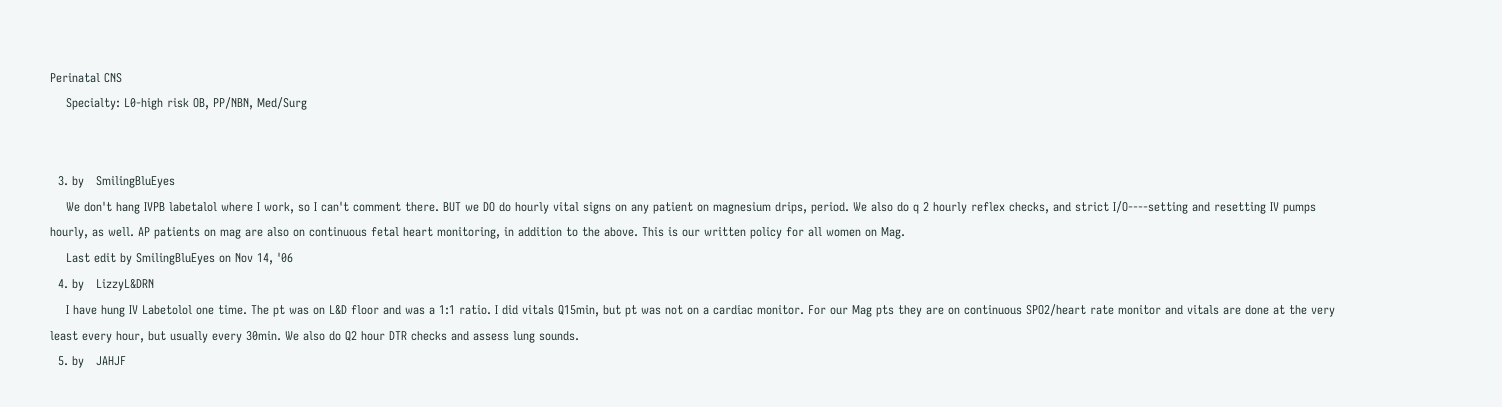Perinatal CNS
    Specialty: L0-high risk OB, PP/NBN, Med/Surg


  3. by   SmilingBluEyes
    We don't hang IVPB labetalol where I work, so I can't comment there. BUT we DO do hourly vital signs on any patient on magnesium drips, period. We also do q 2 hourly reflex checks, and strict I/O----setting and resetting IV pumps hourly, as well. AP patients on mag are also on continuous fetal heart monitoring, in addition to the above. This is our written policy for all women on Mag.
    Last edit by SmilingBluEyes on Nov 14, '06
  4. by   LizzyL&DRN
    I have hung IV Labetolol one time. The pt was on L&D floor and was a 1:1 ratio. I did vitals Q15min, but pt was not on a cardiac monitor. For our Mag pts they are on continuous SPO2/heart rate monitor and vitals are done at the very least every hour, but usually every 30min. We also do Q2 hour DTR checks and assess lung sounds.
  5. by   JAHJF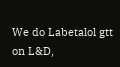We do Labetalol gtt on L&D,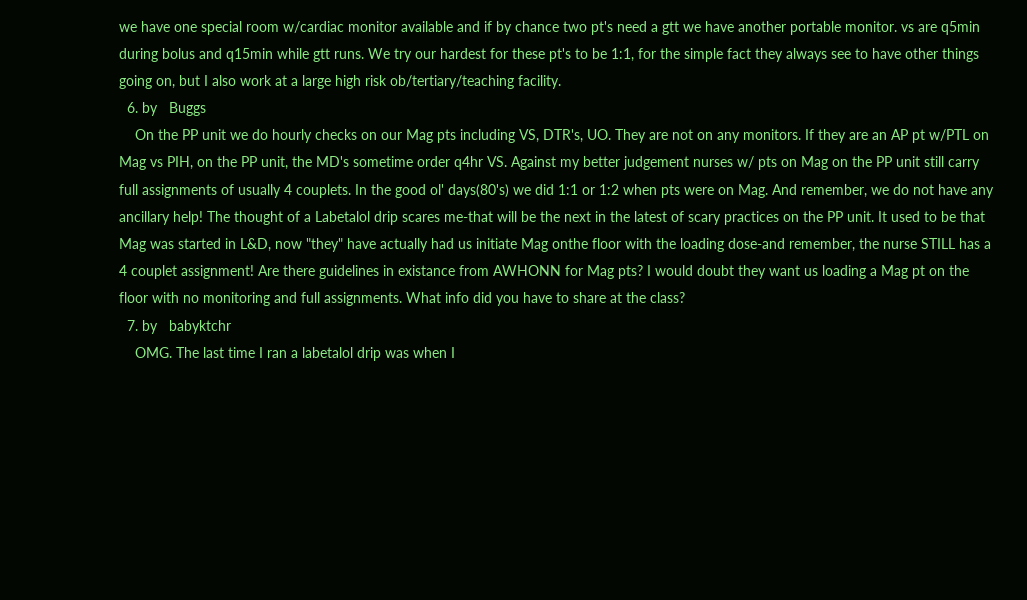we have one special room w/cardiac monitor available and if by chance two pt's need a gtt we have another portable monitor. vs are q5min during bolus and q15min while gtt runs. We try our hardest for these pt's to be 1:1, for the simple fact they always see to have other things going on, but I also work at a large high risk ob/tertiary/teaching facility.
  6. by   Buggs
    On the PP unit we do hourly checks on our Mag pts including VS, DTR's, UO. They are not on any monitors. If they are an AP pt w/PTL on Mag vs PIH, on the PP unit, the MD's sometime order q4hr VS. Against my better judgement nurses w/ pts on Mag on the PP unit still carry full assignments of usually 4 couplets. In the good ol' days(80's) we did 1:1 or 1:2 when pts were on Mag. And remember, we do not have any ancillary help! The thought of a Labetalol drip scares me-that will be the next in the latest of scary practices on the PP unit. It used to be that Mag was started in L&D, now "they" have actually had us initiate Mag onthe floor with the loading dose-and remember, the nurse STILL has a 4 couplet assignment! Are there guidelines in existance from AWHONN for Mag pts? I would doubt they want us loading a Mag pt on the floor with no monitoring and full assignments. What info did you have to share at the class?
  7. by   babyktchr
    OMG. The last time I ran a labetalol drip was when I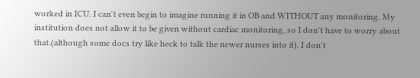worked in ICU. I can't even begin to imagine running it in OB and WITHOUT any monitoring. My institution does not allow it to be given without cardiac monitoring, so I don't have to worry about that.(although some docs try like heck to talk the newer nurses into it). I don't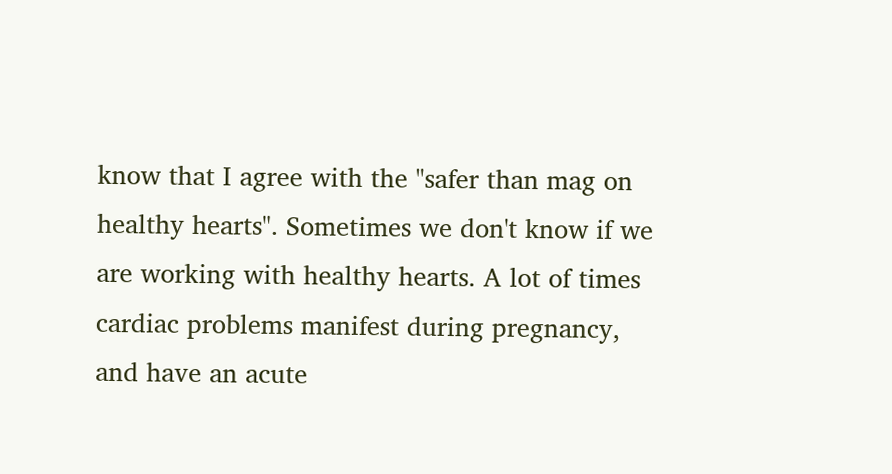know that I agree with the "safer than mag on healthy hearts". Sometimes we don't know if we are working with healthy hearts. A lot of times cardiac problems manifest during pregnancy, and have an acute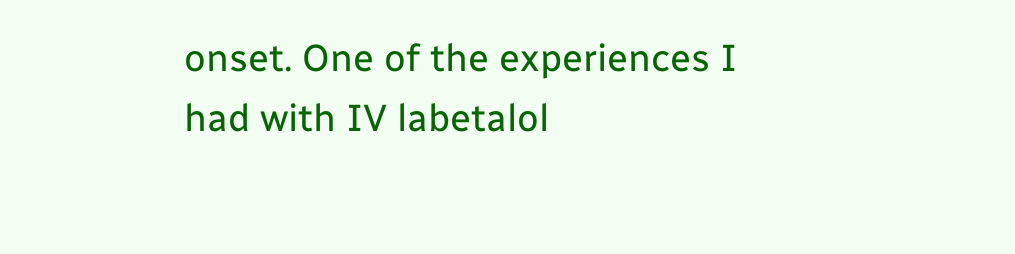onset. One of the experiences I had with IV labetalol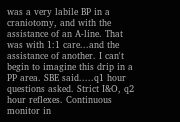was a very labile BP in a craniotomy, and with the assistance of an A-line. That was with 1:1 care...and the assistance of another. I can't begin to imagine this drip in a PP area. SBE said.....q1 hour questions asked. Strict I&O, q2 hour reflexes. Continuous monitor in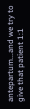antepartum...and we try to give that patient 1:1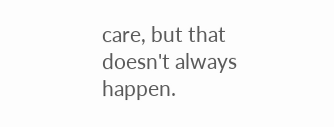care, but that doesn't always happen.